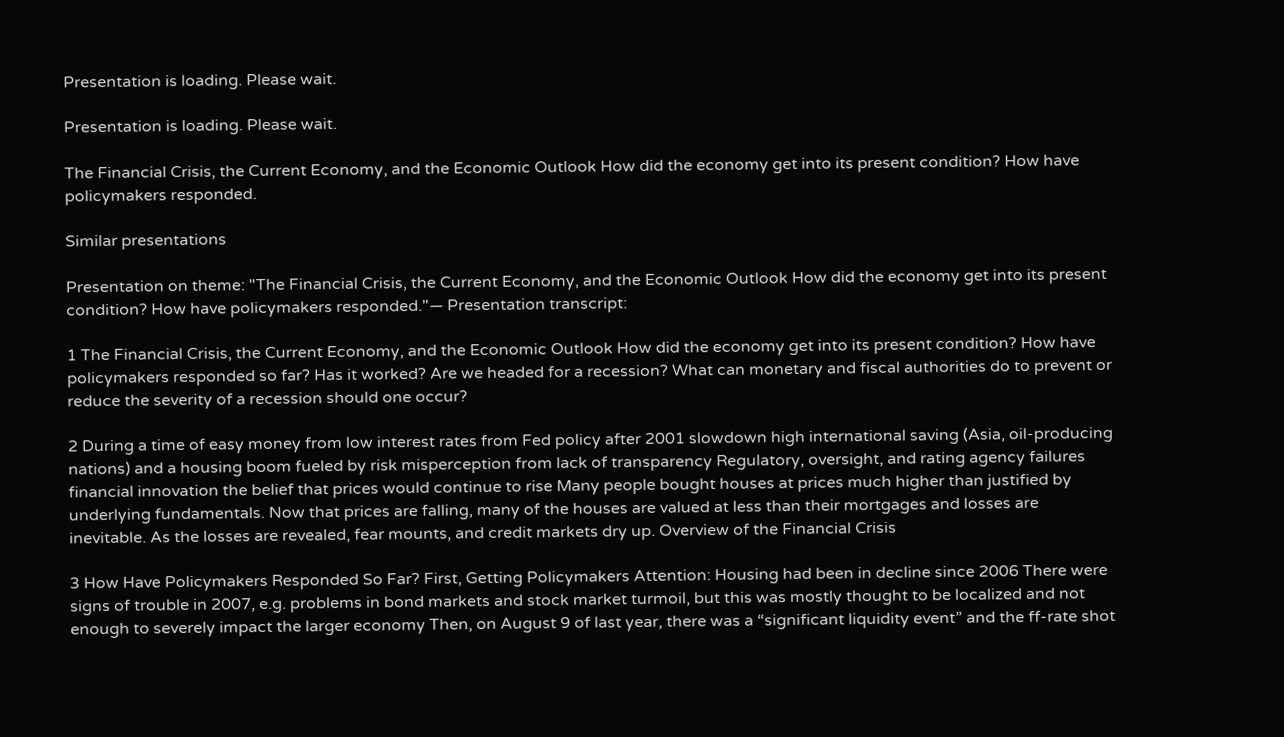Presentation is loading. Please wait.

Presentation is loading. Please wait.

The Financial Crisis, the Current Economy, and the Economic Outlook How did the economy get into its present condition? How have policymakers responded.

Similar presentations

Presentation on theme: "The Financial Crisis, the Current Economy, and the Economic Outlook How did the economy get into its present condition? How have policymakers responded."— Presentation transcript:

1 The Financial Crisis, the Current Economy, and the Economic Outlook How did the economy get into its present condition? How have policymakers responded so far? Has it worked? Are we headed for a recession? What can monetary and fiscal authorities do to prevent or reduce the severity of a recession should one occur?

2 During a time of easy money from low interest rates from Fed policy after 2001 slowdown high international saving (Asia, oil-producing nations) and a housing boom fueled by risk misperception from lack of transparency Regulatory, oversight, and rating agency failures financial innovation the belief that prices would continue to rise Many people bought houses at prices much higher than justified by underlying fundamentals. Now that prices are falling, many of the houses are valued at less than their mortgages and losses are inevitable. As the losses are revealed, fear mounts, and credit markets dry up. Overview of the Financial Crisis

3 How Have Policymakers Responded So Far? First, Getting Policymakers Attention: Housing had been in decline since 2006 There were signs of trouble in 2007, e.g. problems in bond markets and stock market turmoil, but this was mostly thought to be localized and not enough to severely impact the larger economy Then, on August 9 of last year, there was a “significant liquidity event” and the ff-rate shot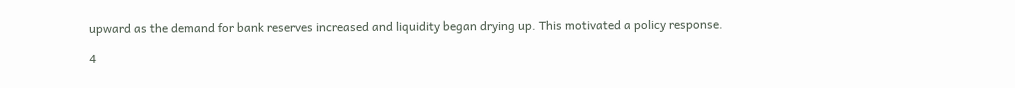upward as the demand for bank reserves increased and liquidity began drying up. This motivated a policy response.

4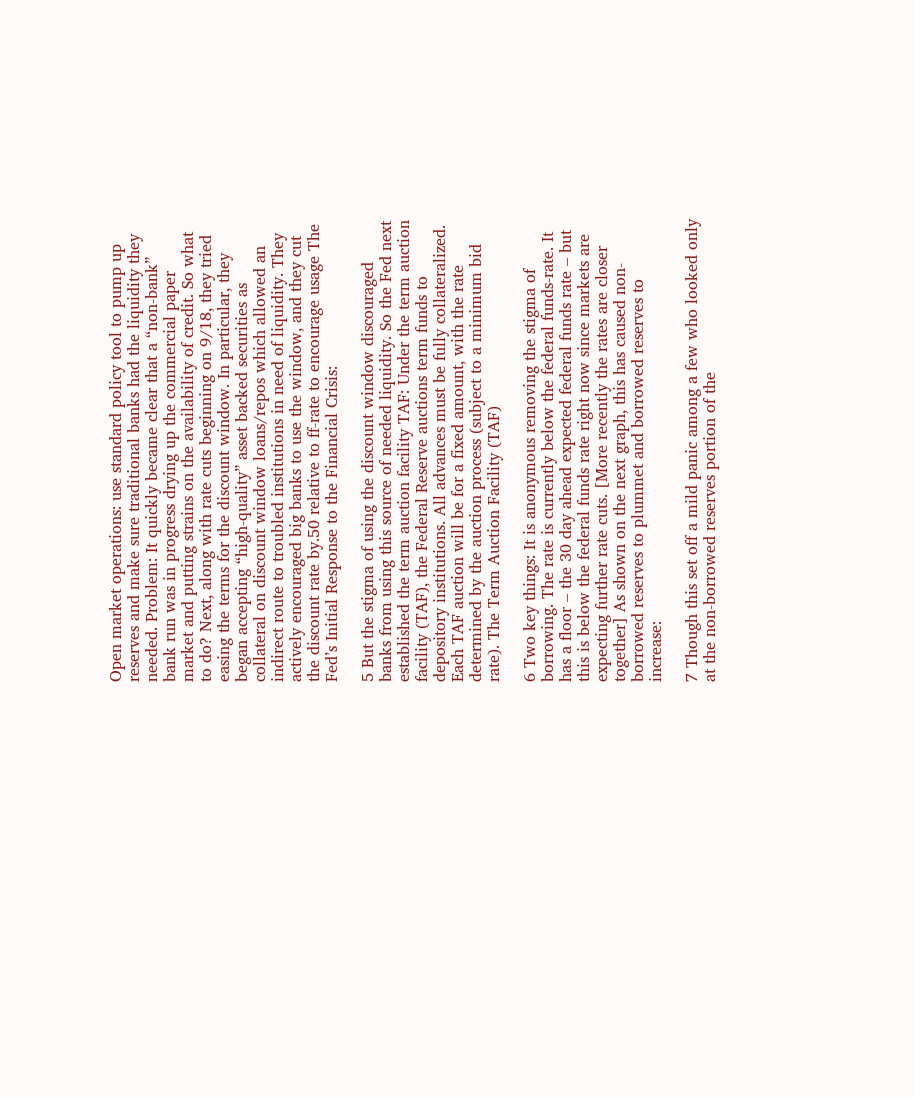Open market operations: use standard policy tool to pump up reserves and make sure traditional banks had the liquidity they needed. Problem: It quickly became clear that a “non-bank” bank run was in progress drying up the commercial paper market and putting strains on the availability of credit. So what to do? Next, along with rate cuts beginning on 9/18, they tried easing the terms for the discount window. In particular, they began accepting “high-quality” asset backed securities as collateral on discount window loans/repos which allowed an indirect route to troubled institutions in need of liquidity. They actively encouraged big banks to use the window, and they cut the discount rate by.50 relative to ff-rate to encourage usage The Fed’s Initial Response to the Financial Crisis:

5 But the stigma of using the discount window discouraged banks from using this source of needed liquidity. So the Fed next established the term auction facility TAF: Under the term auction facility (TAF), the Federal Reserve auctions term funds to depository institutions. All advances must be fully collateralized. Each TAF auction will be for a fixed amount, with the rate determined by the auction process (subject to a minimum bid rate). The Term Auction Facility (TAF)

6 Two key things: It is anonymous removing the stigma of borrowing. The rate is currently below the federal funds-rate. It has a floor – the 30 day ahead expected federal funds rate – but this is below the federal funds rate right now since markets are expecting further rate cuts. [More recently the rates are closer together] As shown on the next graph, this has caused non-borrowed reserves to plummet and borrowed reserves to increase:

7 Though this set off a mild panic among a few who looked only at the non-borrowed reserves portion of the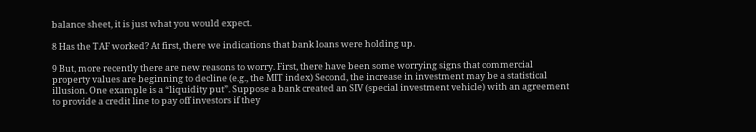balance sheet, it is just what you would expect.

8 Has the TAF worked? At first, there we indications that bank loans were holding up.

9 But, more recently there are new reasons to worry. First, there have been some worrying signs that commercial property values are beginning to decline (e.g., the MIT index) Second, the increase in investment may be a statistical illusion. One example is a “liquidity put”. Suppose a bank created an SIV (special investment vehicle) with an agreement to provide a credit line to pay off investors if they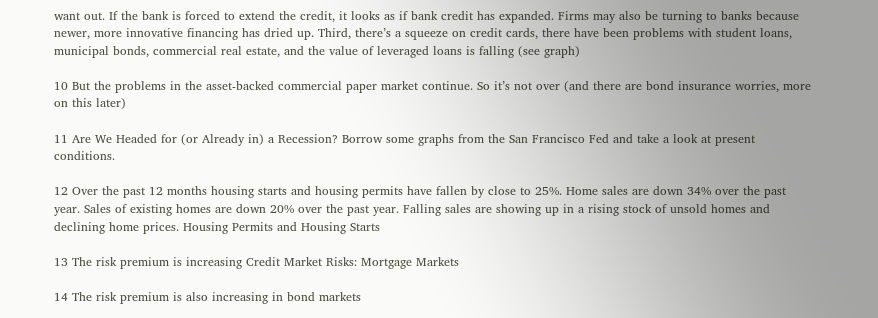want out. If the bank is forced to extend the credit, it looks as if bank credit has expanded. Firms may also be turning to banks because newer, more innovative financing has dried up. Third, there’s a squeeze on credit cards, there have been problems with student loans, municipal bonds, commercial real estate, and the value of leveraged loans is falling (see graph)

10 But the problems in the asset-backed commercial paper market continue. So it’s not over (and there are bond insurance worries, more on this later)

11 Are We Headed for (or Already in) a Recession? Borrow some graphs from the San Francisco Fed and take a look at present conditions.

12 Over the past 12 months housing starts and housing permits have fallen by close to 25%. Home sales are down 34% over the past year. Sales of existing homes are down 20% over the past year. Falling sales are showing up in a rising stock of unsold homes and declining home prices. Housing Permits and Housing Starts

13 The risk premium is increasing Credit Market Risks: Mortgage Markets

14 The risk premium is also increasing in bond markets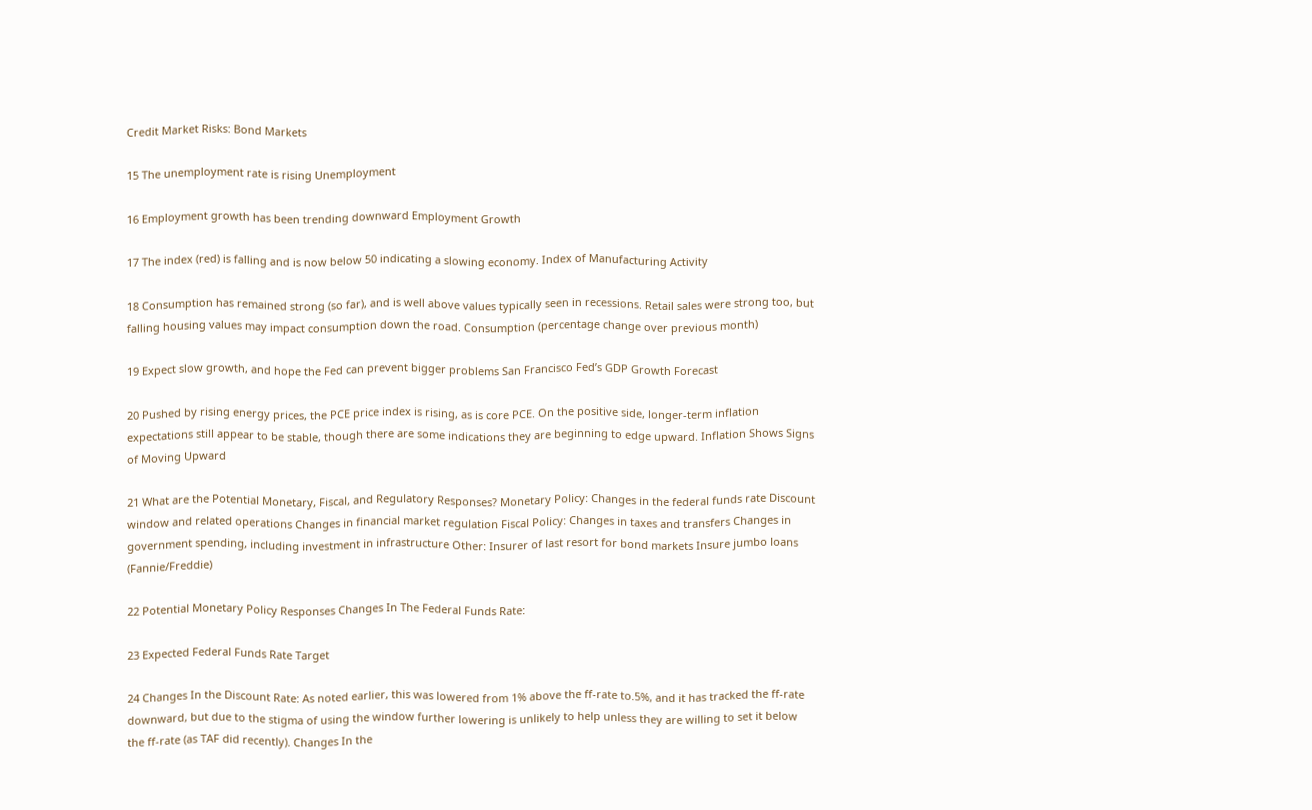Credit Market Risks: Bond Markets

15 The unemployment rate is rising Unemployment

16 Employment growth has been trending downward Employment Growth

17 The index (red) is falling and is now below 50 indicating a slowing economy. Index of Manufacturing Activity

18 Consumption has remained strong (so far), and is well above values typically seen in recessions. Retail sales were strong too, but falling housing values may impact consumption down the road. Consumption (percentage change over previous month)

19 Expect slow growth, and hope the Fed can prevent bigger problems San Francisco Fed’s GDP Growth Forecast

20 Pushed by rising energy prices, the PCE price index is rising, as is core PCE. On the positive side, longer-term inflation expectations still appear to be stable, though there are some indications they are beginning to edge upward. Inflation Shows Signs of Moving Upward

21 What are the Potential Monetary, Fiscal, and Regulatory Responses? Monetary Policy: Changes in the federal funds rate Discount window and related operations Changes in financial market regulation Fiscal Policy: Changes in taxes and transfers Changes in government spending, including investment in infrastructure Other: Insurer of last resort for bond markets Insure jumbo loans (Fannie/Freddie)

22 Potential Monetary Policy Responses Changes In The Federal Funds Rate:

23 Expected Federal Funds Rate Target

24 Changes In the Discount Rate: As noted earlier, this was lowered from 1% above the ff-rate to.5%, and it has tracked the ff-rate downward, but due to the stigma of using the window further lowering is unlikely to help unless they are willing to set it below the ff-rate (as TAF did recently). Changes In the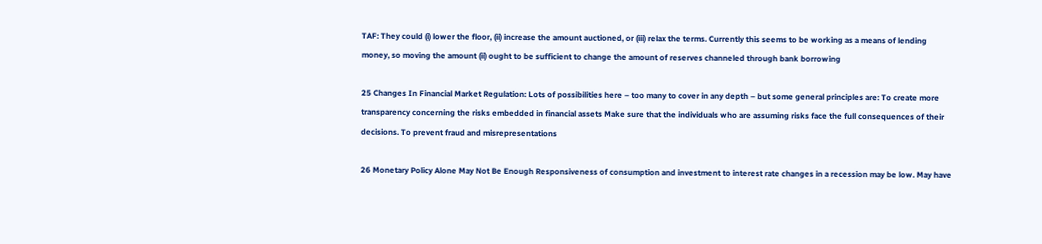TAF: They could (i) lower the floor, (ii) increase the amount auctioned, or (iii) relax the terms. Currently this seems to be working as a means of lending money, so moving the amount (ii) ought to be sufficient to change the amount of reserves channeled through bank borrowing

25 Changes In Financial Market Regulation: Lots of possibilities here – too many to cover in any depth – but some general principles are: To create more transparency concerning the risks embedded in financial assets Make sure that the individuals who are assuming risks face the full consequences of their decisions. To prevent fraud and misrepresentations

26 Monetary Policy Alone May Not Be Enough Responsiveness of consumption and investment to interest rate changes in a recession may be low. May have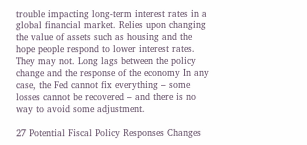trouble impacting long-term interest rates in a global financial market. Relies upon changing the value of assets such as housing and the hope people respond to lower interest rates. They may not. Long lags between the policy change and the response of the economy In any case, the Fed cannot fix everything – some losses cannot be recovered – and there is no way to avoid some adjustment.

27 Potential Fiscal Policy Responses Changes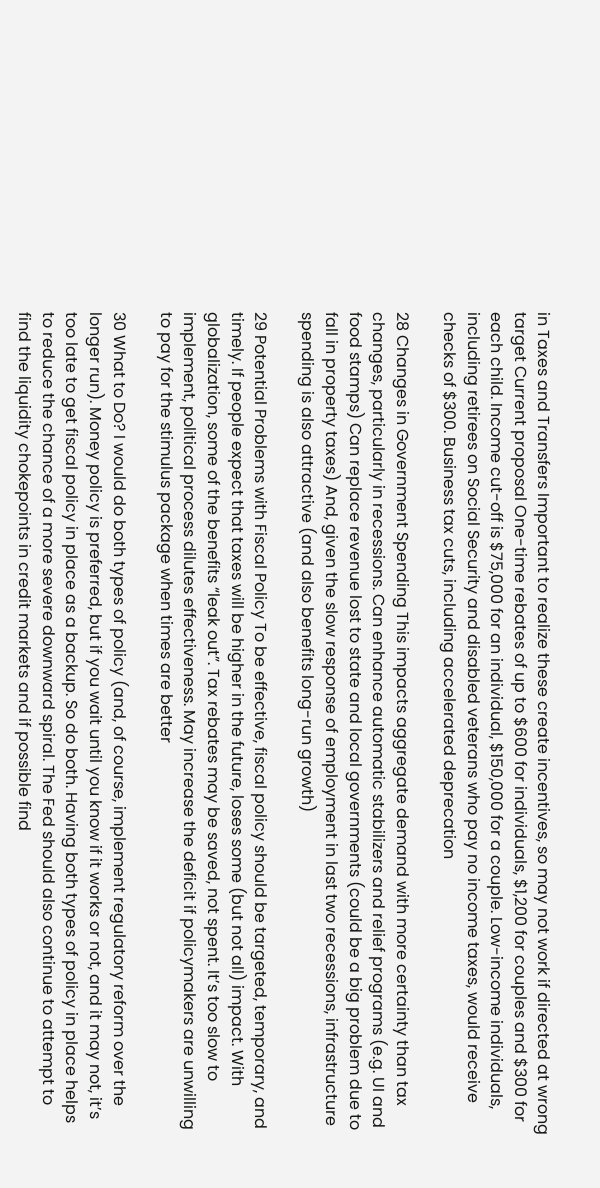in Taxes and Transfers Important to realize these create incentives, so may not work if directed at wrong target Current proposal One-time rebates of up to $600 for individuals, $1,200 for couples and $300 for each child. Income cut-off is $75,000 for an individual, $150,000 for a couple. Low-income individuals, including retirees on Social Security and disabled veterans who pay no income taxes, would receive checks of $300. Business tax cuts, including accelerated deprecation

28 Changes in Government Spending This impacts aggregate demand with more certainty than tax changes, particularly in recessions. Can enhance automatic stabilizers and relief programs (e.g. UI and food stamps) Can replace revenue lost to state and local governments (could be a big problem due to fall in property taxes) And, given the slow response of employment in last two recessions, infrastructure spending is also attractive (and also benefits long-run growth)

29 Potential Problems with Fiscal Policy To be effective, fiscal policy should be targeted, temporary, and timely. If people expect that taxes will be higher in the future, loses some (but not all) impact. With globalization, some of the benefits “leak out”. Tax rebates may be saved, not spent. It’s too slow to implement, political process dilutes effectiveness. May increase the deficit if policymakers are unwilling to pay for the stimulus package when times are better

30 What to Do? I would do both types of policy (and, of course, implement regulatory reform over the longer run). Money policy is preferred, but if you wait until you know if it works or not, and it may not, it’s too late to get fiscal policy in place as a backup. So do both. Having both types of policy in place helps to reduce the chance of a more severe downward spiral. The Fed should also continue to attempt to find the liquidity chokepoints in credit markets and if possible find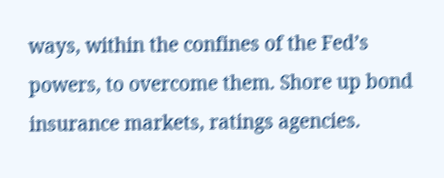ways, within the confines of the Fed’s powers, to overcome them. Shore up bond insurance markets, ratings agencies.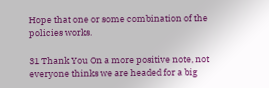Hope that one or some combination of the policies works.

31 Thank You On a more positive note, not everyone thinks we are headed for a big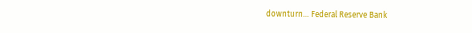downturn… Federal Reserve Bank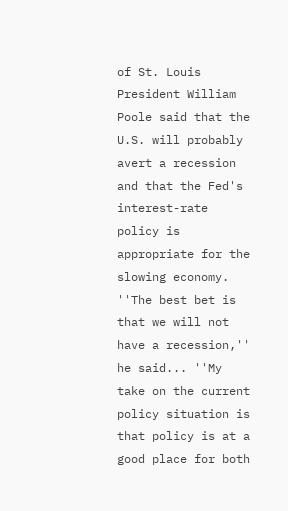of St. Louis President William Poole said that the U.S. will probably avert a recession and that the Fed's interest-rate policy is appropriate for the slowing economy. ''The best bet is that we will not have a recession,'' he said... ''My take on the current policy situation is that policy is at a good place for both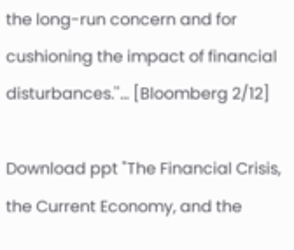the long-run concern and for cushioning the impact of financial disturbances.''... [Bloomberg 2/12]

Download ppt "The Financial Crisis, the Current Economy, and the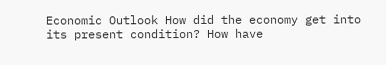Economic Outlook How did the economy get into its present condition? How have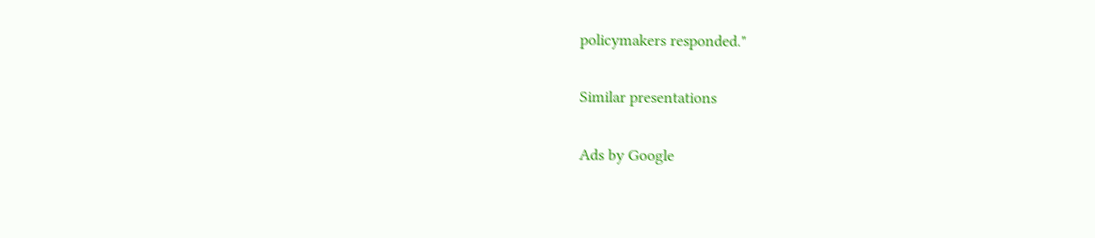policymakers responded."

Similar presentations

Ads by Google